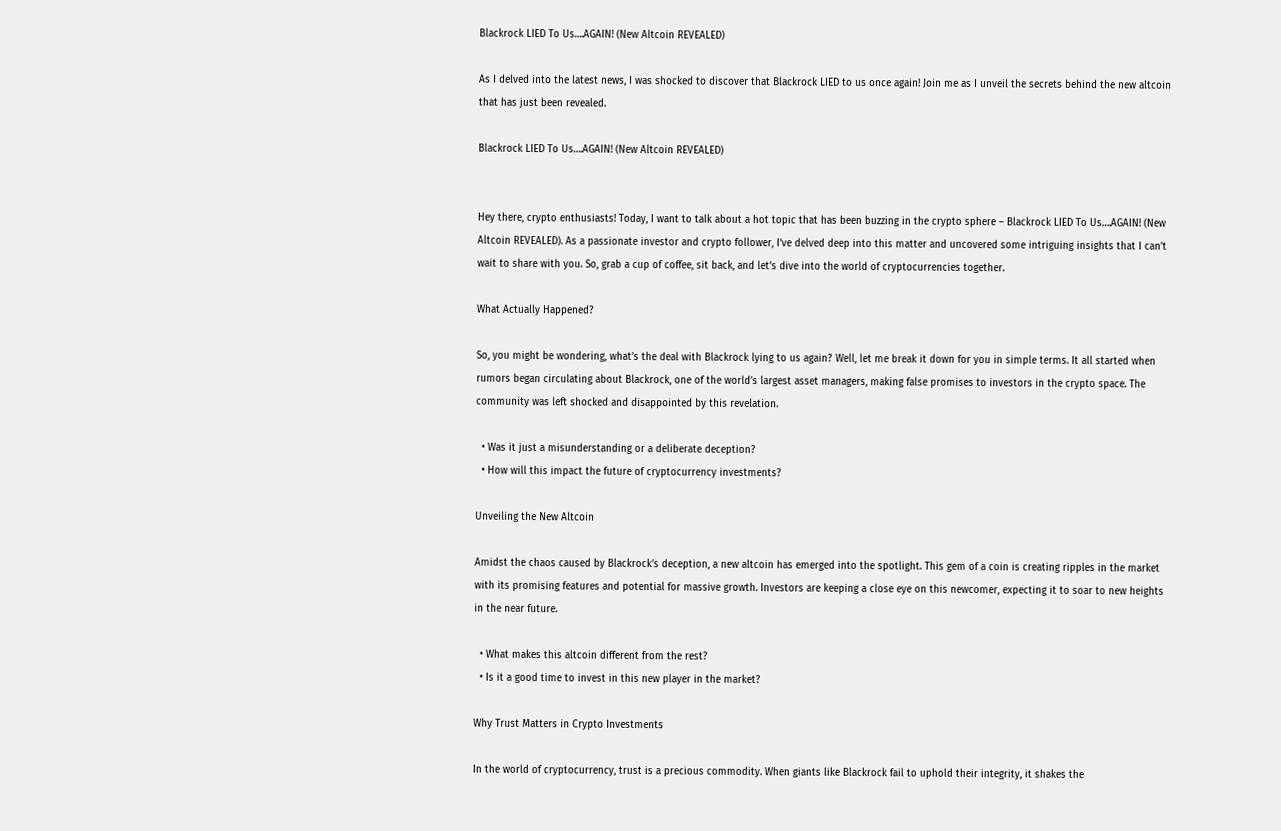Blackrock LIED To Us….AGAIN! (New Altcoin REVEALED)

As I delved into the latest news, I was shocked to discover that Blackrock LIED to us once again! Join me as I unveil the secrets behind the new altcoin that has just been revealed.

Blackrock LIED To Us….AGAIN! (New Altcoin REVEALED)


Hey there, crypto enthusiasts! Today, I want to talk about a hot topic that has been buzzing in the crypto sphere – Blackrock LIED To Us….AGAIN! (New Altcoin REVEALED). As a passionate investor and crypto follower, I’ve delved deep into this matter and uncovered some intriguing insights that I can’t wait to share with you. So, grab a cup of coffee, sit back, and let’s dive into the world of cryptocurrencies together.

What Actually Happened?

So, you might be wondering, what’s the deal with Blackrock lying to us again? Well, let me break it down for you in simple terms. It all started when rumors began circulating about Blackrock, one of the world’s largest asset managers, making false promises to investors in the crypto space. The community was left shocked and disappointed by this revelation.

  • Was it just a misunderstanding or a deliberate deception?
  • How will this impact the future of cryptocurrency investments?

Unveiling the New Altcoin

Amidst the chaos caused by Blackrock’s deception, a new altcoin has emerged into the spotlight. This gem of a coin is creating ripples in the market with its promising features and potential for massive growth. Investors are keeping a close eye on this newcomer, expecting it to soar to new heights in the near future.

  • What makes this altcoin different from the rest?
  • Is it a good time to invest in this new player in the market?

Why Trust Matters in Crypto Investments

In the world of cryptocurrency, trust is a precious commodity. When giants like Blackrock fail to uphold their integrity, it shakes the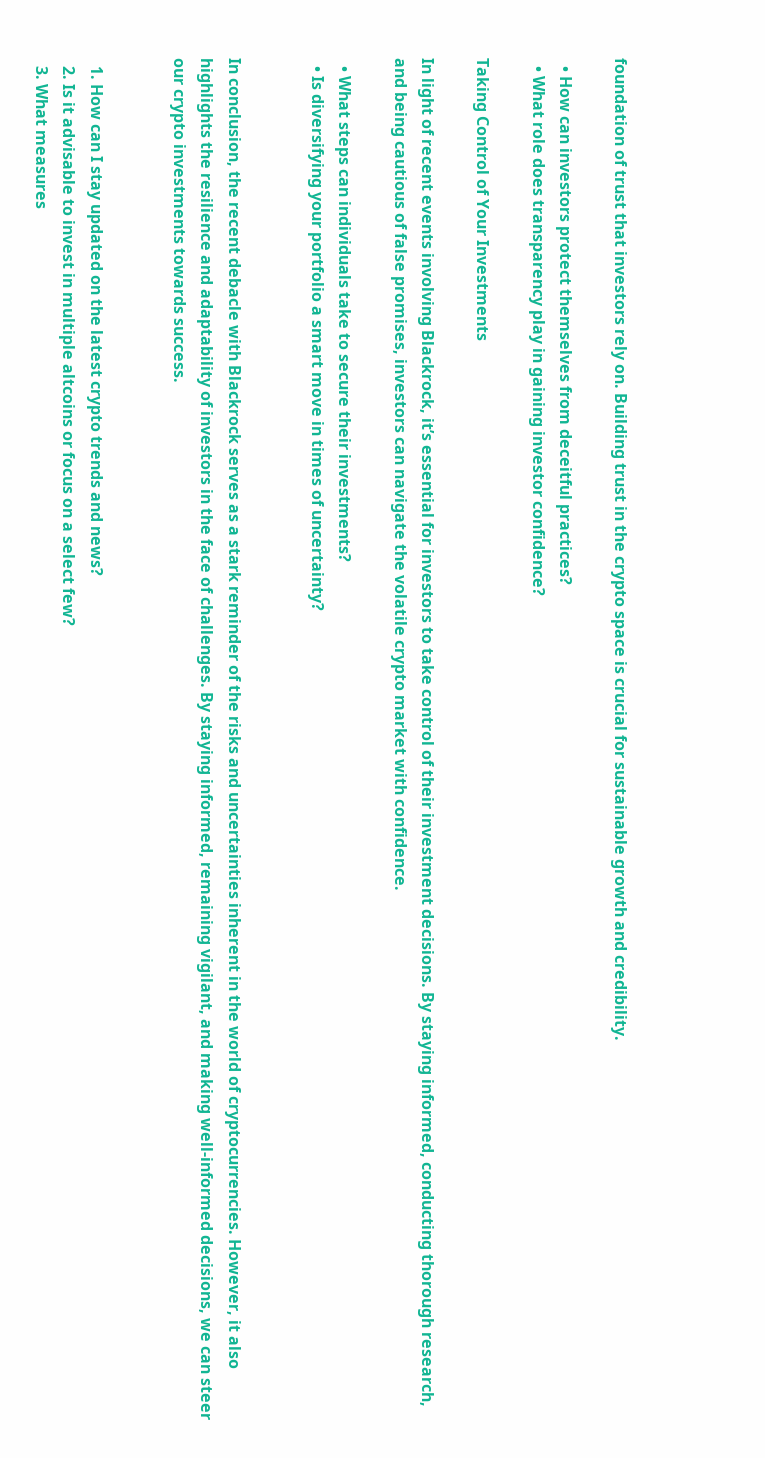foundation of trust that investors rely on. Building trust in the crypto space is crucial for sustainable growth and credibility.

  • How can investors protect themselves from deceitful practices?
  • What role does transparency play in gaining investor confidence?

Taking Control of Your Investments

In light of recent events involving Blackrock, it’s essential for investors to take control of their investment decisions. By staying informed, conducting thorough research, and being cautious of false promises, investors can navigate the volatile crypto market with confidence.

  • What steps can individuals take to secure their investments?
  • Is diversifying your portfolio a smart move in times of uncertainty?


In conclusion, the recent debacle with Blackrock serves as a stark reminder of the risks and uncertainties inherent in the world of cryptocurrencies. However, it also highlights the resilience and adaptability of investors in the face of challenges. By staying informed, remaining vigilant, and making well-informed decisions, we can steer our crypto investments towards success.


  1. How can I stay updated on the latest crypto trends and news?
  2. Is it advisable to invest in multiple altcoins or focus on a select few?
  3. What measures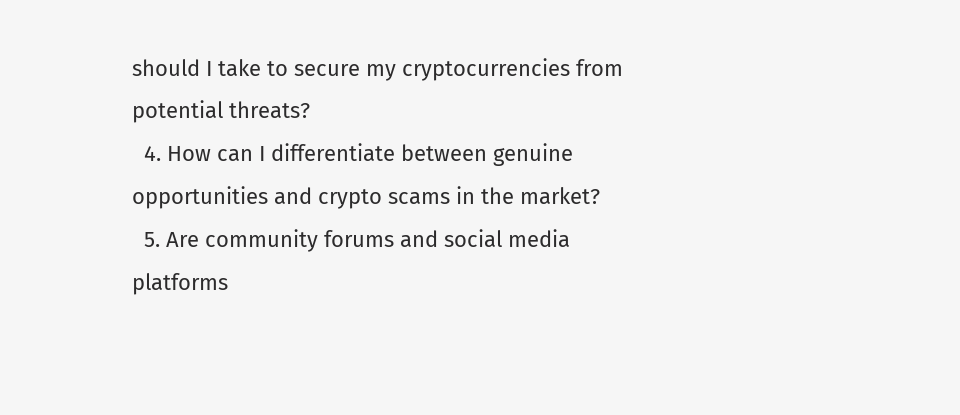should I take to secure my cryptocurrencies from potential threats?
  4. How can I differentiate between genuine opportunities and crypto scams in the market?
  5. Are community forums and social media platforms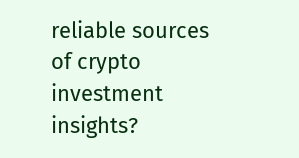reliable sources of crypto investment insights?